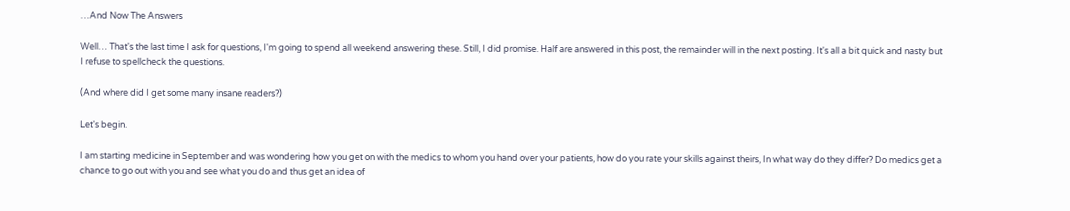…And Now The Answers

Well… That's the last time I ask for questions, I'm going to spend all weekend answering these. Still, I did promise. Half are answered in this post, the remainder will in the next posting. It's all a bit quick and nasty but I refuse to spellcheck the questions.

(And where did I get some many insane readers?)

Let's begin.

I am starting medicine in September and was wondering how you get on with the medics to whom you hand over your patients, how do you rate your skills against theirs, In what way do they differ? Do medics get a chance to go out with you and see what you do and thus get an idea of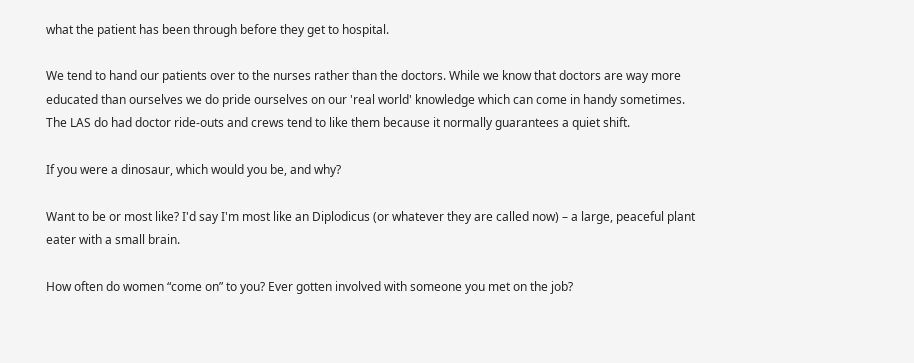what the patient has been through before they get to hospital.

We tend to hand our patients over to the nurses rather than the doctors. While we know that doctors are way more educated than ourselves we do pride ourselves on our 'real world' knowledge which can come in handy sometimes. The LAS do had doctor ride-outs and crews tend to like them because it normally guarantees a quiet shift.

If you were a dinosaur, which would you be, and why?

Want to be or most like? I'd say I'm most like an Diplodicus (or whatever they are called now) – a large, peaceful plant eater with a small brain.

How often do women “come on” to you? Ever gotten involved with someone you met on the job?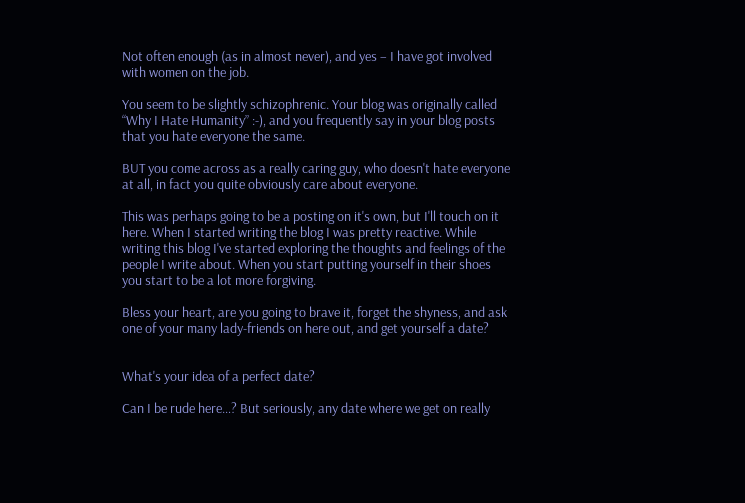Not often enough (as in almost never), and yes – I have got involved with women on the job.

You seem to be slightly schizophrenic. Your blog was originally called “Why I Hate Humanity” :-), and you frequently say in your blog posts that you hate everyone the same.

BUT you come across as a really caring guy, who doesn't hate everyone at all, in fact you quite obviously care about everyone.

This was perhaps going to be a posting on it's own, but I'll touch on it here. When I started writing the blog I was pretty reactive. While writing this blog I've started exploring the thoughts and feelings of the people I write about. When you start putting yourself in their shoes you start to be a lot more forgiving.

Bless your heart, are you going to brave it, forget the shyness, and ask one of your many lady-friends on here out, and get yourself a date?


What's your idea of a perfect date?

Can I be rude here…? But seriously, any date where we get on really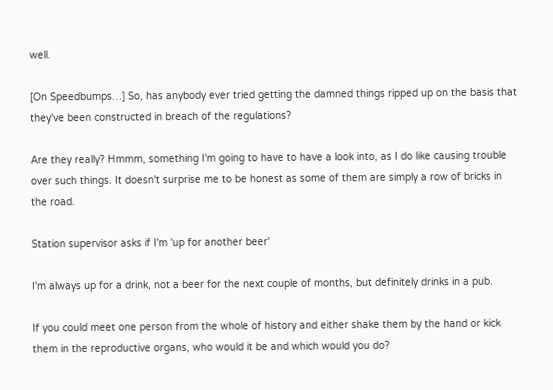well.

[On Speedbumps…] So, has anybody ever tried getting the damned things ripped up on the basis that they've been constructed in breach of the regulations?

Are they really? Hmmm, something I'm going to have to have a look into, as I do like causing trouble over such things. It doesn't surprise me to be honest as some of them are simply a row of bricks in the road.

Station supervisor asks if I'm 'up for another beer'

I'm always up for a drink, not a beer for the next couple of months, but definitely drinks in a pub.

If you could meet one person from the whole of history and either shake them by the hand or kick them in the reproductive organs, who would it be and which would you do?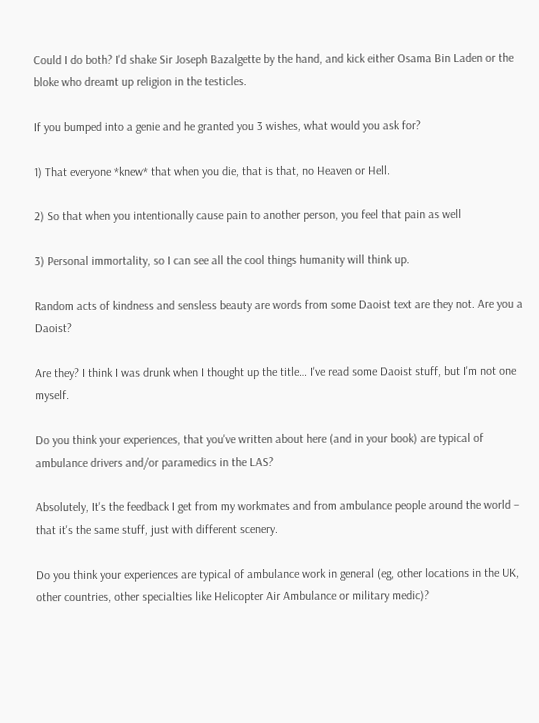Could I do both? I'd shake Sir Joseph Bazalgette by the hand, and kick either Osama Bin Laden or the bloke who dreamt up religion in the testicles.

If you bumped into a genie and he granted you 3 wishes, what would you ask for?

1) That everyone *knew* that when you die, that is that, no Heaven or Hell.

2) So that when you intentionally cause pain to another person, you feel that pain as well

3) Personal immortality, so I can see all the cool things humanity will think up.

Random acts of kindness and sensless beauty are words from some Daoist text are they not. Are you a Daoist?

Are they? I think I was drunk when I thought up the title… I've read some Daoist stuff, but I'm not one myself.

Do you think your experiences, that you've written about here (and in your book) are typical of ambulance drivers and/or paramedics in the LAS?

Absolutely, It's the feedback I get from my workmates and from ambulance people around the world – that it's the same stuff, just with different scenery.

Do you think your experiences are typical of ambulance work in general (eg, other locations in the UK, other countries, other specialties like Helicopter Air Ambulance or military medic)?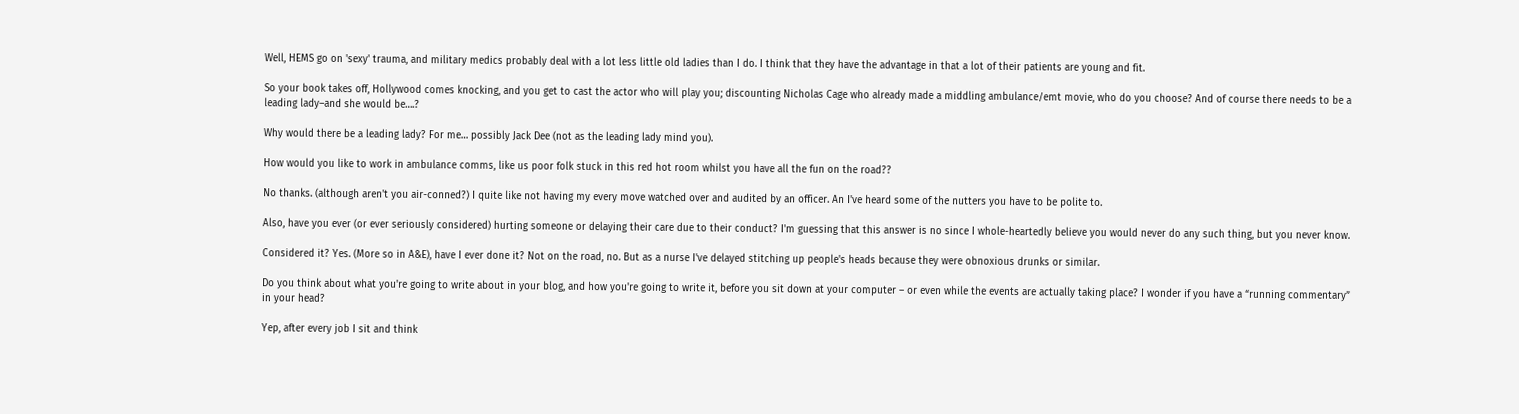Well, HEMS go on 'sexy' trauma, and military medics probably deal with a lot less little old ladies than I do. I think that they have the advantage in that a lot of their patients are young and fit.

So your book takes off, Hollywood comes knocking, and you get to cast the actor who will play you; discounting Nicholas Cage who already made a middling ambulance/emt movie, who do you choose? And of course there needs to be a leading lady–and she would be….?

Why would there be a leading lady? For me… possibly Jack Dee (not as the leading lady mind you).

How would you like to work in ambulance comms, like us poor folk stuck in this red hot room whilst you have all the fun on the road??

No thanks. (although aren't you air-conned?) I quite like not having my every move watched over and audited by an officer. An I've heard some of the nutters you have to be polite to.

Also, have you ever (or ever seriously considered) hurting someone or delaying their care due to their conduct? I'm guessing that this answer is no since I whole-heartedly believe you would never do any such thing, but you never know.

Considered it? Yes. (More so in A&E), have I ever done it? Not on the road, no. But as a nurse I've delayed stitching up people's heads because they were obnoxious drunks or similar.

Do you think about what you're going to write about in your blog, and how you're going to write it, before you sit down at your computer – or even while the events are actually taking place? I wonder if you have a “running commentary” in your head?

Yep, after every job I sit and think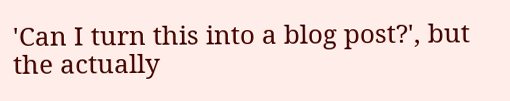'Can I turn this into a blog post?', but the actually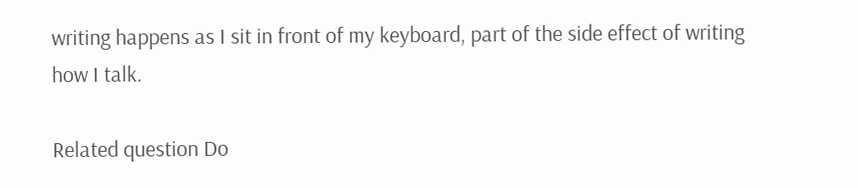writing happens as I sit in front of my keyboard, part of the side effect of writing how I talk.

Related question Do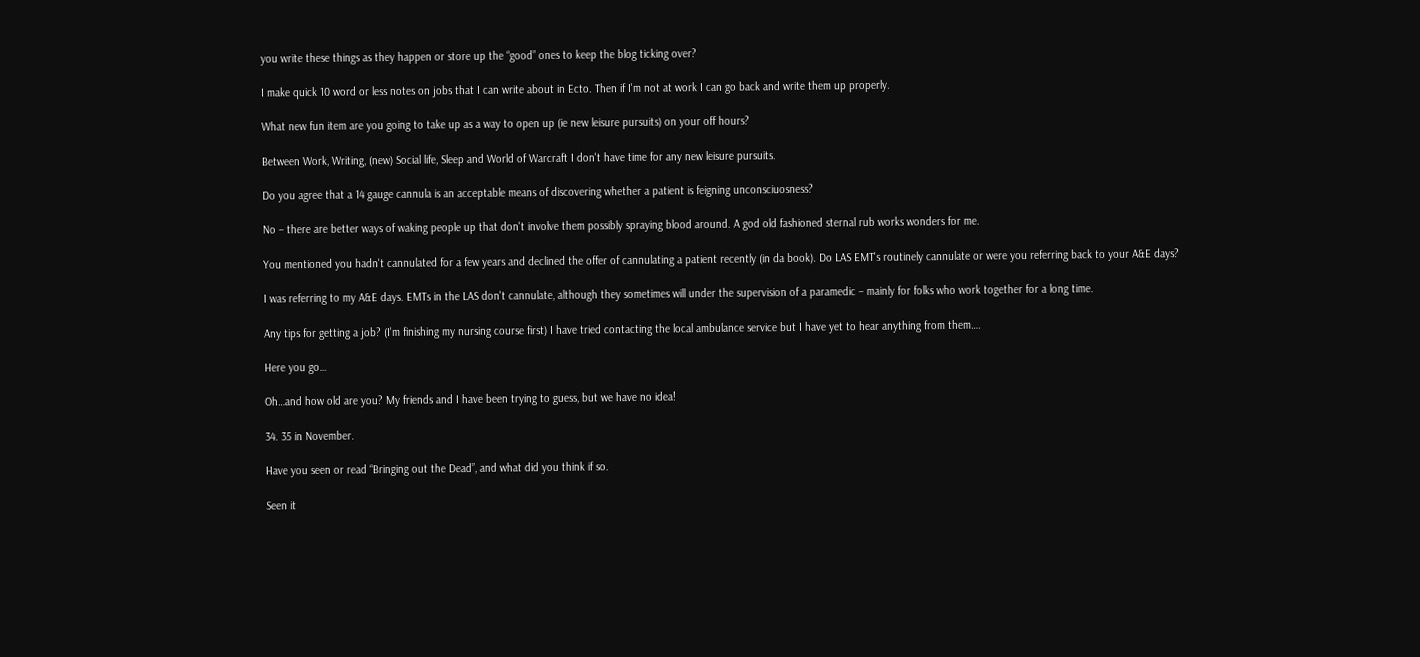you write these things as they happen or store up the “good” ones to keep the blog ticking over?

I make quick 10 word or less notes on jobs that I can write about in Ecto. Then if I'm not at work I can go back and write them up properly.

What new fun item are you going to take up as a way to open up (ie new leisure pursuits) on your off hours?

Between Work, Writing, (new) Social life, Sleep and World of Warcraft I don't have time for any new leisure pursuits.

Do you agree that a 14 gauge cannula is an acceptable means of discovering whether a patient is feigning unconsciuosness?

No – there are better ways of waking people up that don't involve them possibly spraying blood around. A god old fashioned sternal rub works wonders for me.

You mentioned you hadn't cannulated for a few years and declined the offer of cannulating a patient recently (in da book). Do LAS EMT's routinely cannulate or were you referring back to your A&E days?

I was referring to my A&E days. EMTs in the LAS don't cannulate, although they sometimes will under the supervision of a paramedic – mainly for folks who work together for a long time.

Any tips for getting a job? (I'm finishing my nursing course first) I have tried contacting the local ambulance service but I have yet to hear anything from them….

Here you go…

Oh…and how old are you? My friends and I have been trying to guess, but we have no idea!

34. 35 in November.

Have you seen or read “Bringing out the Dead”, and what did you think if so.

Seen it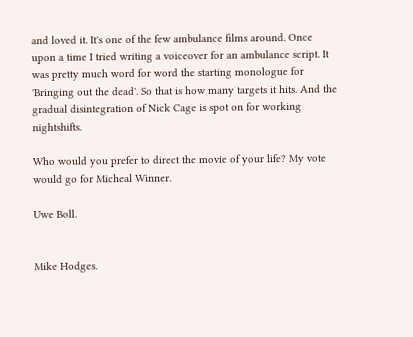and loved it. It's one of the few ambulance films around. Once upon a time I tried writing a voiceover for an ambulance script. It was pretty much word for word the starting monologue for 'Bringing out the dead'. So that is how many targets it hits. And the gradual disintegration of Nick Cage is spot on for working nightshifts.

Who would you prefer to direct the movie of your life? My vote would go for Micheal Winner.

Uwe Boll.


Mike Hodges.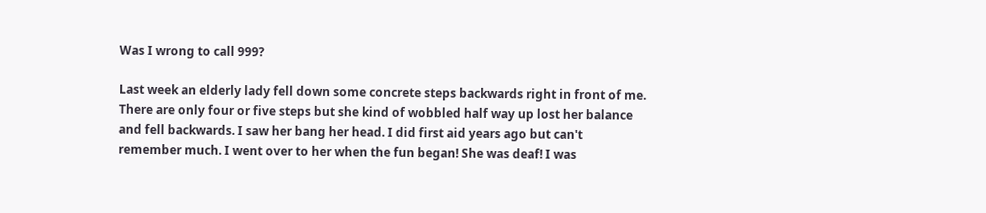Was I wrong to call 999?

Last week an elderly lady fell down some concrete steps backwards right in front of me. There are only four or five steps but she kind of wobbled half way up lost her balance and fell backwards. I saw her bang her head. I did first aid years ago but can't remember much. I went over to her when the fun began! She was deaf! I was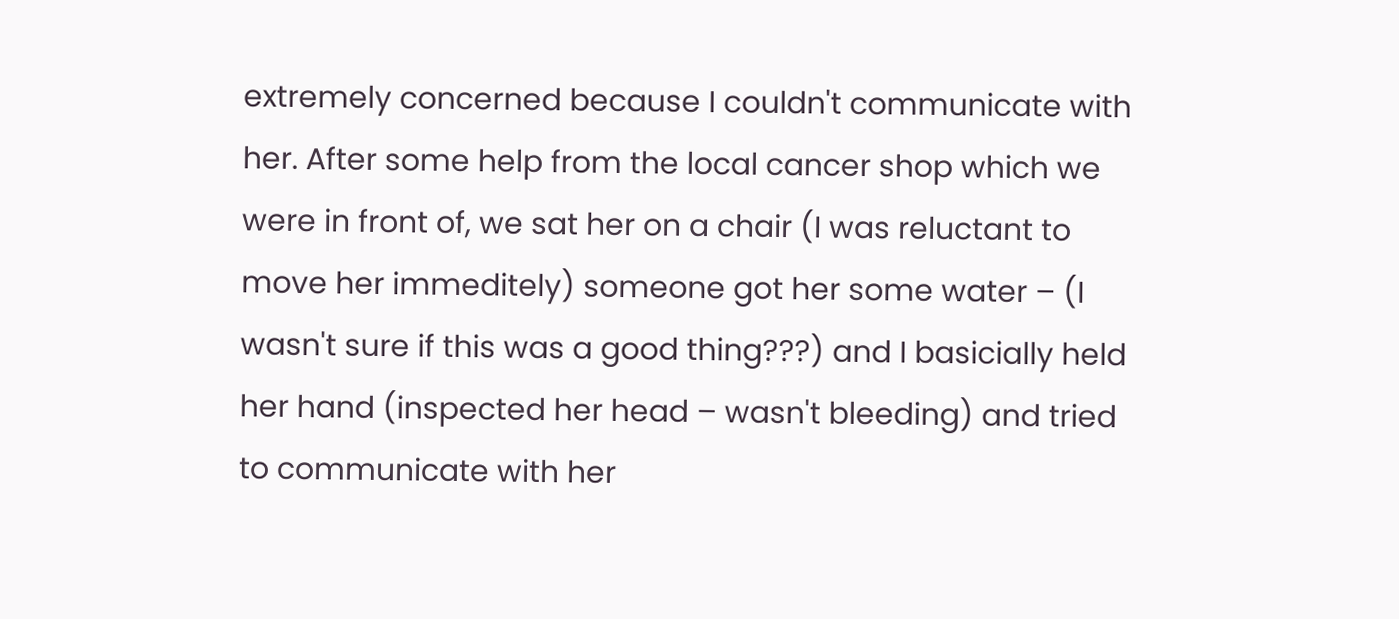extremely concerned because I couldn't communicate with her. After some help from the local cancer shop which we were in front of, we sat her on a chair (I was reluctant to move her immeditely) someone got her some water – (I wasn't sure if this was a good thing???) and I basicially held her hand (inspected her head – wasn't bleeding) and tried to communicate with her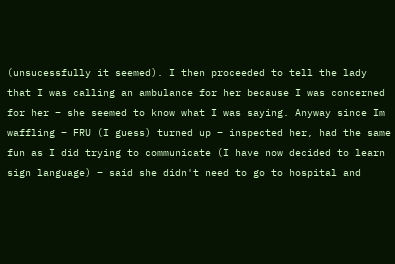(unsucessfully it seemed). I then proceeded to tell the lady that I was calling an ambulance for her because I was concerned for her – she seemed to know what I was saying. Anyway since Im waffling – FRU (I guess) turned up – inspected her, had the same fun as I did trying to communicate (I have now decided to learn sign language) – said she didn't need to go to hospital and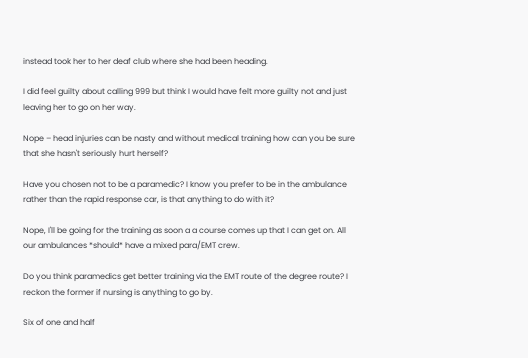instead took her to her deaf club where she had been heading.

I did feel guilty about calling 999 but think I would have felt more guilty not and just leaving her to go on her way.

Nope – head injuries can be nasty and without medical training how can you be sure that she hasn't seriously hurt herself?

Have you chosen not to be a paramedic? I know you prefer to be in the ambulance rather than the rapid response car, is that anything to do with it?

Nope, I'll be going for the training as soon a a course comes up that I can get on. All our ambulances *should* have a mixed para/EMT crew.

Do you think paramedics get better training via the EMT route of the degree route? I reckon the former if nursing is anything to go by.

Six of one and half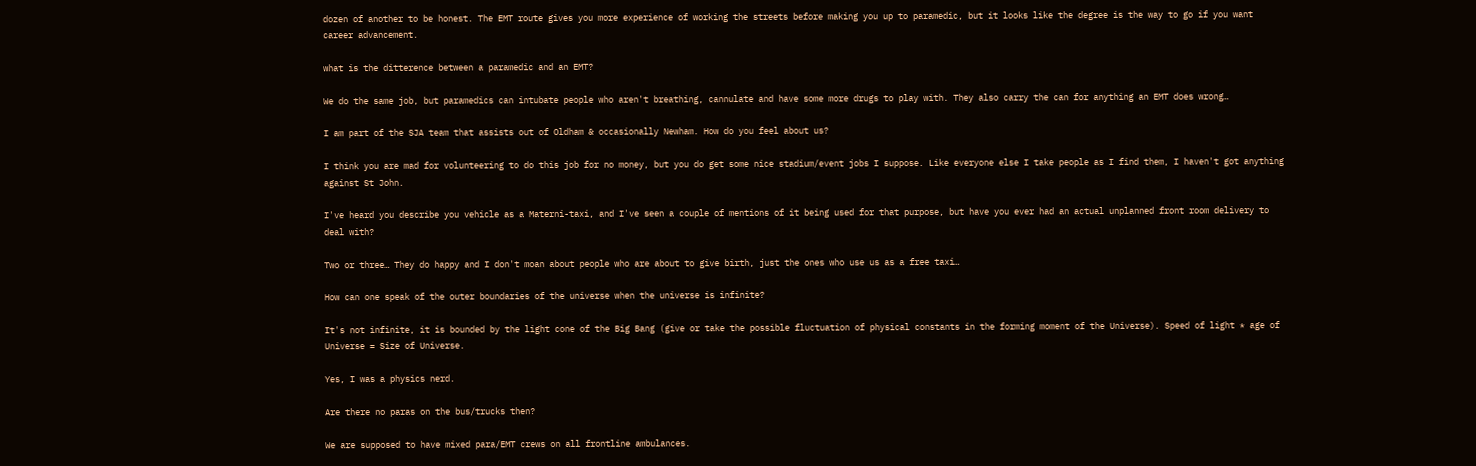dozen of another to be honest. The EMT route gives you more experience of working the streets before making you up to paramedic, but it looks like the degree is the way to go if you want career advancement.

what is the ditterence between a paramedic and an EMT?

We do the same job, but paramedics can intubate people who aren't breathing, cannulate and have some more drugs to play with. They also carry the can for anything an EMT does wrong…

I am part of the SJA team that assists out of Oldham & occasionally Newham. How do you feel about us?

I think you are mad for volunteering to do this job for no money, but you do get some nice stadium/event jobs I suppose. Like everyone else I take people as I find them, I haven't got anything against St John.

I've heard you describe you vehicle as a Materni-taxi, and I've seen a couple of mentions of it being used for that purpose, but have you ever had an actual unplanned front room delivery to deal with?

Two or three… They do happy and I don't moan about people who are about to give birth, just the ones who use us as a free taxi…

How can one speak of the outer boundaries of the universe when the universe is infinite?

It's not infinite, it is bounded by the light cone of the Big Bang (give or take the possible fluctuation of physical constants in the forming moment of the Universe). Speed of light * age of Universe = Size of Universe.

Yes, I was a physics nerd.

Are there no paras on the bus/trucks then?

We are supposed to have mixed para/EMT crews on all frontline ambulances.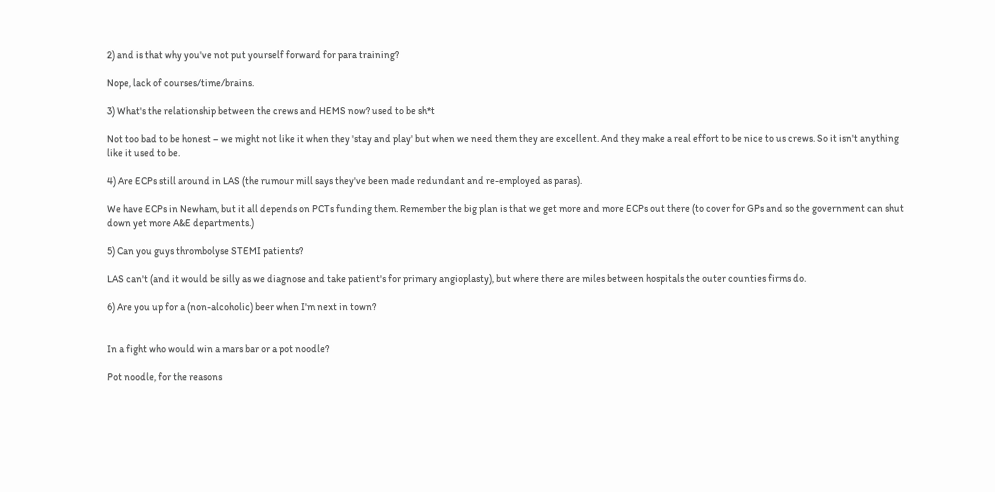2) and is that why you've not put yourself forward for para training?

Nope, lack of courses/time/brains.

3) What's the relationship between the crews and HEMS now? used to be sh*t

Not too bad to be honest – we might not like it when they 'stay and play' but when we need them they are excellent. And they make a real effort to be nice to us crews. So it isn't anything like it used to be.

4) Are ECPs still around in LAS (the rumour mill says they've been made redundant and re-employed as paras).

We have ECPs in Newham, but it all depends on PCTs funding them. Remember the big plan is that we get more and more ECPs out there (to cover for GPs and so the government can shut down yet more A&E departments.)

5) Can you guys thrombolyse STEMI patients?

LAS can't (and it would be silly as we diagnose and take patient's for primary angioplasty), but where there are miles between hospitals the outer counties firms do.

6) Are you up for a (non-alcoholic) beer when I'm next in town?


In a fight who would win a mars bar or a pot noodle?

Pot noodle, for the reasons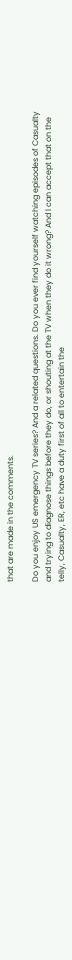that are made in the comments.

Do you enjoy US emergency TV series? And a related questions. Do you ever find yourself watching episodes of Casualty and trying to diagnose things before they do, or shouting at the TV when they do it wrong? And I can accept that on the telly, Casualty, ER, etc have a duty first of all to entertain the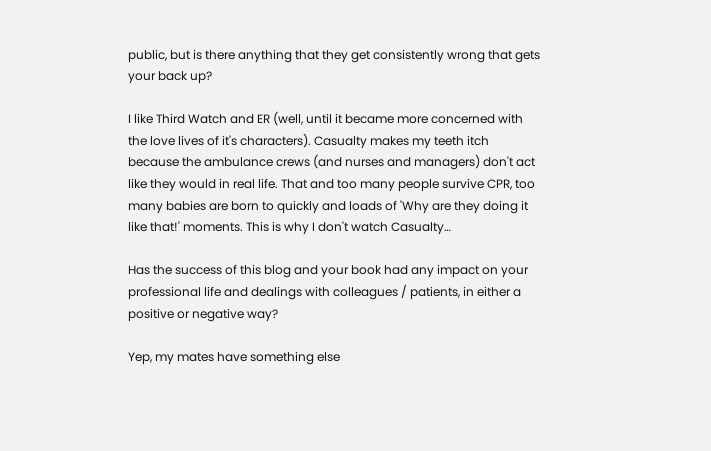public, but is there anything that they get consistently wrong that gets your back up?

I like Third Watch and ER (well, until it became more concerned with the love lives of it's characters). Casualty makes my teeth itch because the ambulance crews (and nurses and managers) don't act like they would in real life. That and too many people survive CPR, too many babies are born to quickly and loads of 'Why are they doing it like that!' moments. This is why I don't watch Casualty…

Has the success of this blog and your book had any impact on your professional life and dealings with colleagues / patients, in either a positive or negative way?

Yep, my mates have something else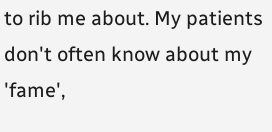to rib me about. My patients don't often know about my 'fame',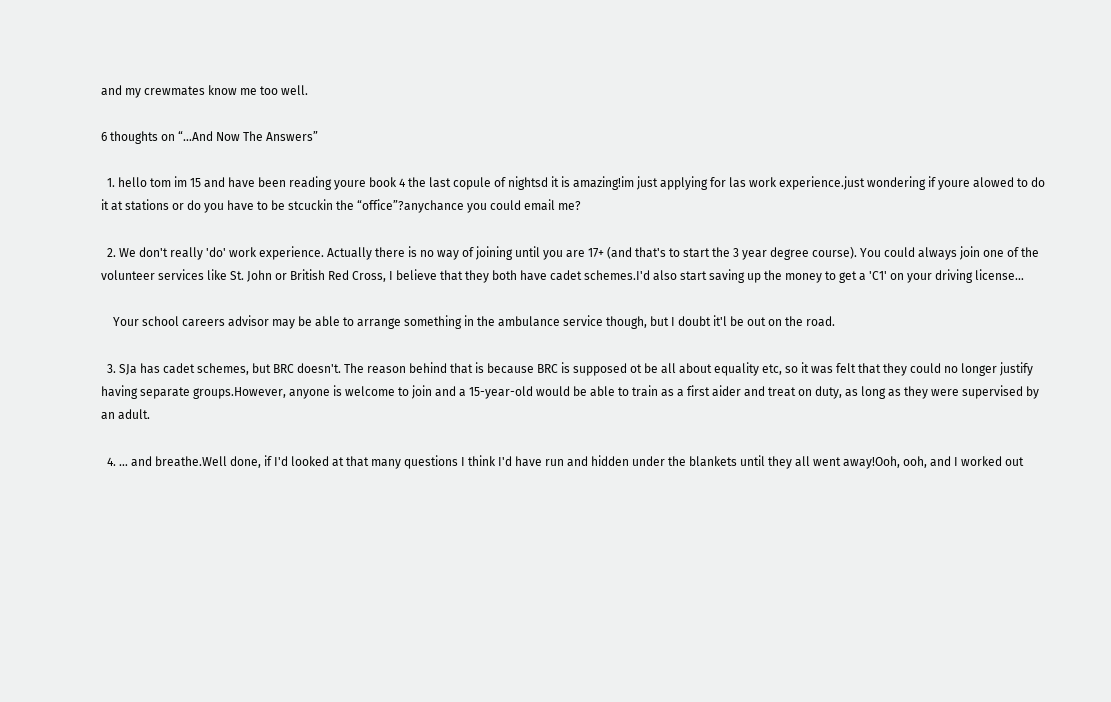and my crewmates know me too well.

6 thoughts on “…And Now The Answers”

  1. hello tom im 15 and have been reading youre book 4 the last copule of nightsd it is amazing!im just applying for las work experience.just wondering if youre alowed to do it at stations or do you have to be stcuckin the “office”?anychance you could email me?

  2. We don't really 'do' work experience. Actually there is no way of joining until you are 17+ (and that's to start the 3 year degree course). You could always join one of the volunteer services like St. John or British Red Cross, I believe that they both have cadet schemes.I'd also start saving up the money to get a 'C1' on your driving license…

    Your school careers advisor may be able to arrange something in the ambulance service though, but I doubt it'l be out on the road.

  3. SJa has cadet schemes, but BRC doesn't. The reason behind that is because BRC is supposed ot be all about equality etc, so it was felt that they could no longer justify having separate groups.However, anyone is welcome to join and a 15-year-old would be able to train as a first aider and treat on duty, as long as they were supervised by an adult.

  4. … and breathe.Well done, if I'd looked at that many questions I think I'd have run and hidden under the blankets until they all went away!Ooh, ooh, and I worked out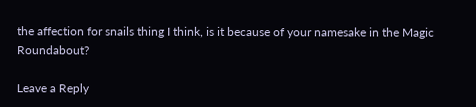the affection for snails thing I think, is it because of your namesake in the Magic Roundabout?

Leave a Reply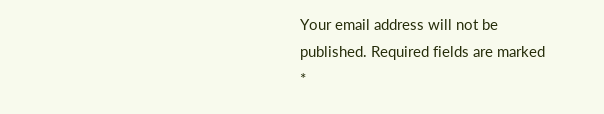Your email address will not be published. Required fields are marked *